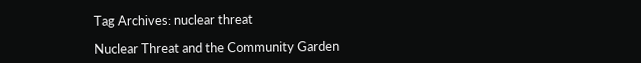Tag Archives: nuclear threat

Nuclear Threat and the Community Garden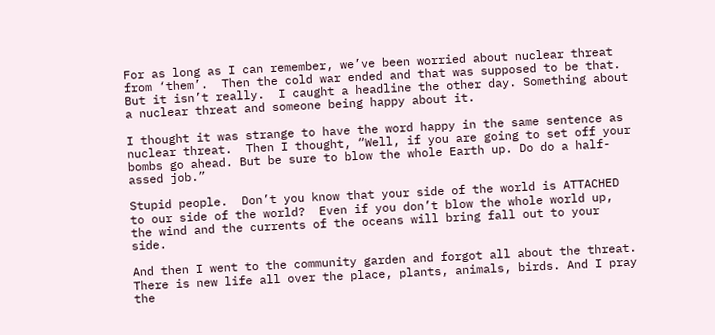For as long as I can remember, we’ve been worried about nuclear threat from ‘them’.  Then the cold war ended and that was supposed to be that.  But it isn’t really.  I caught a headline the other day. Something about a nuclear threat and someone being happy about it.

I thought it was strange to have the word happy in the same sentence as nuclear threat.  Then I thought, “Well, if you are going to set off your bombs go ahead. But be sure to blow the whole Earth up. Do do a half-assed job.”

Stupid people.  Don’t you know that your side of the world is ATTACHED to our side of the world?  Even if you don’t blow the whole world up, the wind and the currents of the oceans will bring fall out to your side.

And then I went to the community garden and forgot all about the threat.  There is new life all over the place, plants, animals, birds. And I pray the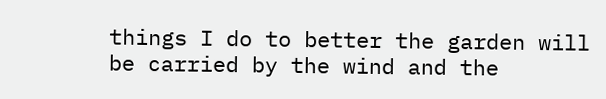things I do to better the garden will be carried by the wind and the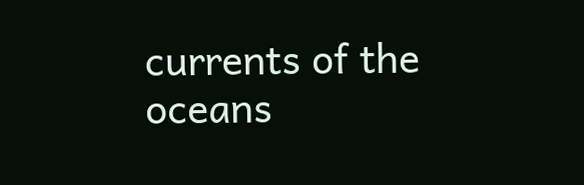currents of the oceans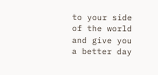to your side of the world and give you a better day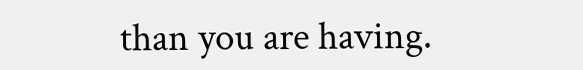than you are having.